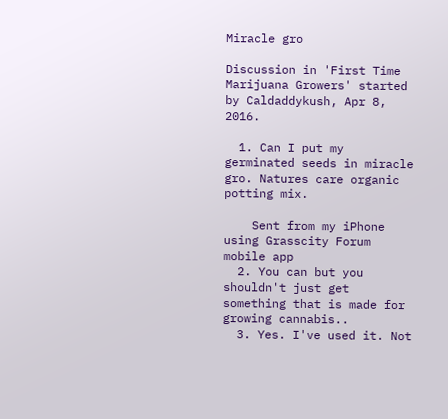Miracle gro

Discussion in 'First Time Marijuana Growers' started by Caldaddykush, Apr 8, 2016.

  1. Can I put my germinated seeds in miracle gro. Natures care organic potting mix.

    Sent from my iPhone using Grasscity Forum mobile app
  2. You can but you shouldn't just get something that is made for growing cannabis..
  3. Yes. I've used it. Not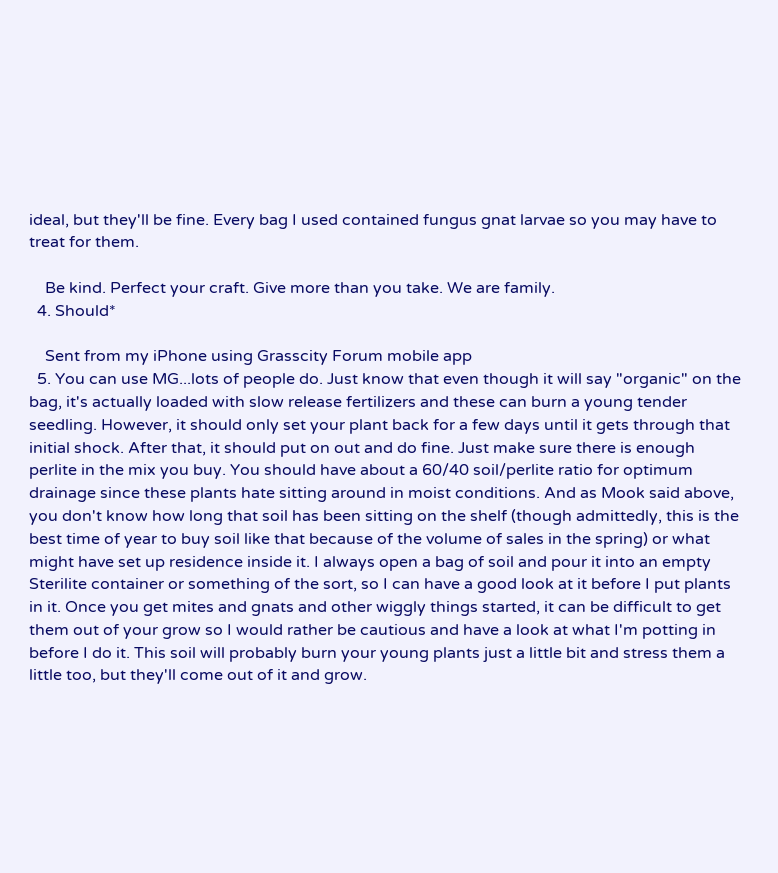ideal, but they'll be fine. Every bag I used contained fungus gnat larvae so you may have to treat for them.

    Be kind. Perfect your craft. Give more than you take. We are family.
  4. Should*

    Sent from my iPhone using Grasscity Forum mobile app
  5. You can use MG...lots of people do. Just know that even though it will say "organic" on the bag, it's actually loaded with slow release fertilizers and these can burn a young tender seedling. However, it should only set your plant back for a few days until it gets through that initial shock. After that, it should put on out and do fine. Just make sure there is enough perlite in the mix you buy. You should have about a 60/40 soil/perlite ratio for optimum drainage since these plants hate sitting around in moist conditions. And as Mook said above, you don't know how long that soil has been sitting on the shelf (though admittedly, this is the best time of year to buy soil like that because of the volume of sales in the spring) or what might have set up residence inside it. I always open a bag of soil and pour it into an empty Sterilite container or something of the sort, so I can have a good look at it before I put plants in it. Once you get mites and gnats and other wiggly things started, it can be difficult to get them out of your grow so I would rather be cautious and have a look at what I'm potting in before I do it. This soil will probably burn your young plants just a little bit and stress them a little too, but they'll come out of it and grow.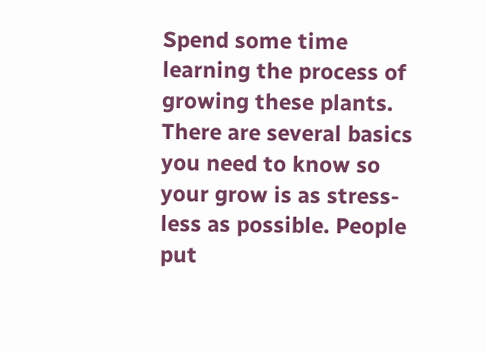Spend some time learning the process of growing these plants. There are several basics you need to know so your grow is as stress-less as possible. People put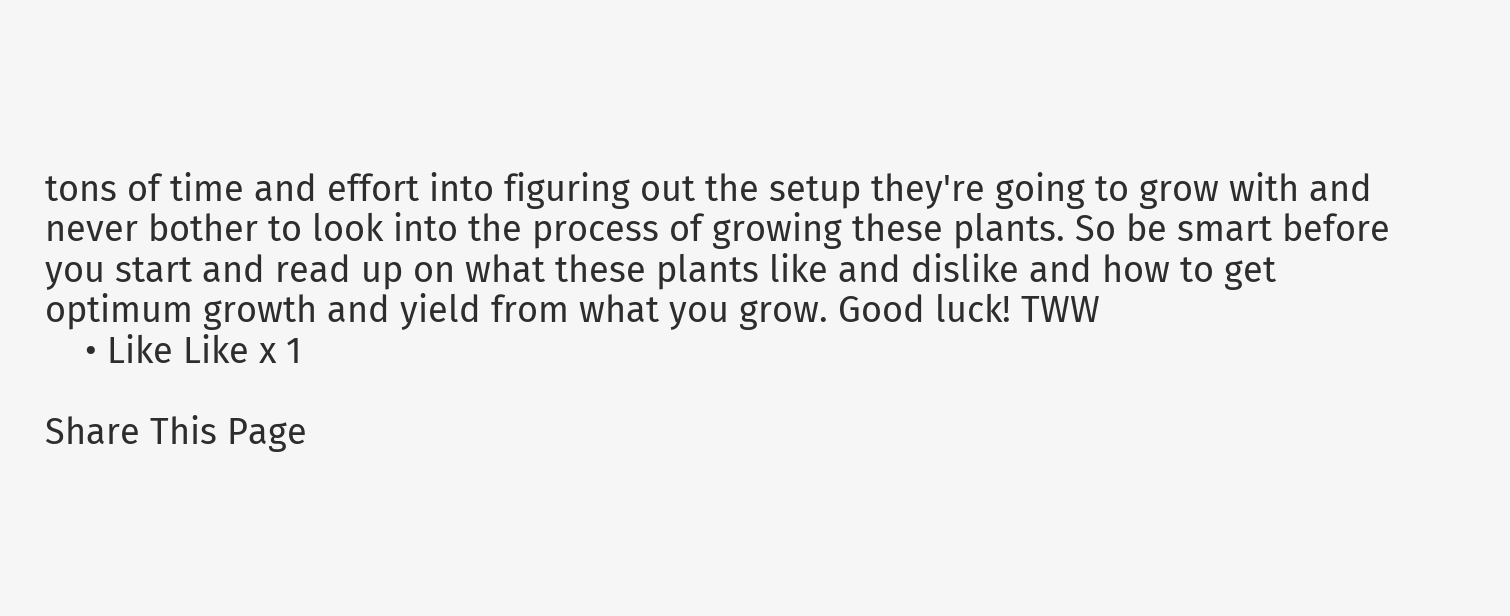tons of time and effort into figuring out the setup they're going to grow with and never bother to look into the process of growing these plants. So be smart before you start and read up on what these plants like and dislike and how to get optimum growth and yield from what you grow. Good luck! TWW
    • Like Like x 1

Share This Page